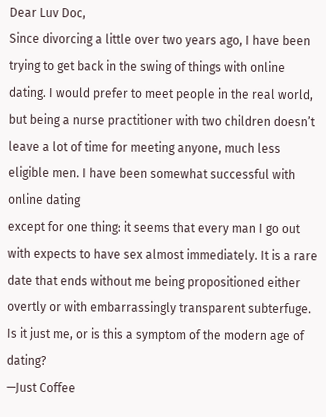Dear Luv Doc,
Since divorcing a little over two years ago, I have been trying to get back in the swing of things with online dating. I would prefer to meet people in the real world, but being a nurse practitioner with two children doesn’t leave a lot of time for meeting anyone, much less eligible men. I have been somewhat successful with online dating
except for one thing: it seems that every man I go out with expects to have sex almost immediately. It is a rare date that ends without me being propositioned either overtly or with embarrassingly transparent subterfuge. Is it just me, or is this a symptom of the modern age of dating?
—Just Coffee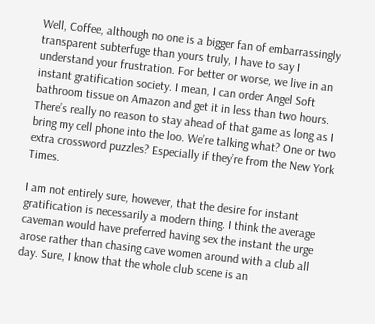Well, Coffee, although no one is a bigger fan of embarrassingly transparent subterfuge than yours truly, I have to say I understand your frustration. For better or worse, we live in an instant gratification society. I mean, I can order Angel Soft bathroom tissue on Amazon and get it in less than two hours. There’s really no reason to stay ahead of that game as long as I bring my cell phone into the loo. We’re talking what? One or two extra crossword puzzles? Especially if they’re from the New York Times.

I am not entirely sure, however, that the desire for instant gratification is necessarily a modern thing. I think the average caveman would have preferred having sex the instant the urge arose rather than chasing cave women around with a club all day. Sure, I know that the whole club scene is an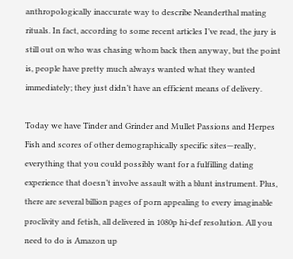anthropologically inaccurate way to describe Neanderthal mating rituals. In fact, according to some recent articles I’ve read, the jury is still out on who was chasing whom back then anyway, but the point is, people have pretty much always wanted what they wanted immediately; they just didn’t have an efficient means of delivery.

Today we have Tinder and Grinder and Mullet Passions and Herpes Fish and scores of other demographically specific sites—really, everything that you could possibly want for a fulfilling dating experience that doesn’t involve assault with a blunt instrument. Plus, there are several billion pages of porn appealing to every imaginable proclivity and fetish, all delivered in 1080p hi-def resolution. All you need to do is Amazon up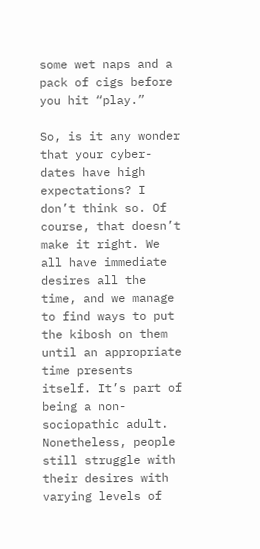some wet naps and a pack of cigs before you hit “play.”

So, is it any wonder that your cyber-dates have high expectations? I don’t think so. Of course, that doesn’t make it right. We all have immediate desires all the time, and we manage to find ways to put the kibosh on them until an appropriate time presents itself. It’s part of being a non-sociopathic adult. Nonetheless, people still struggle with their desires with varying levels of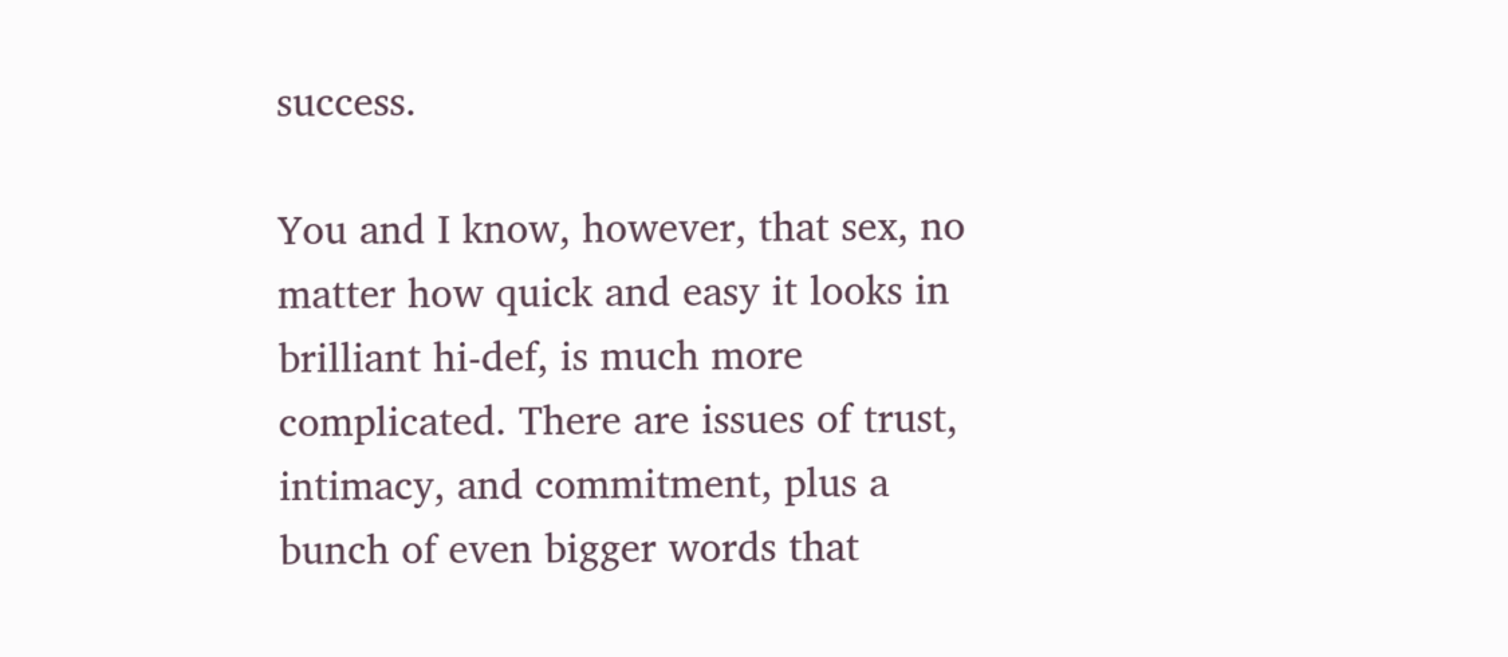success.

You and I know, however, that sex, no matter how quick and easy it looks in brilliant hi-def, is much more complicated. There are issues of trust, intimacy, and commitment, plus a bunch of even bigger words that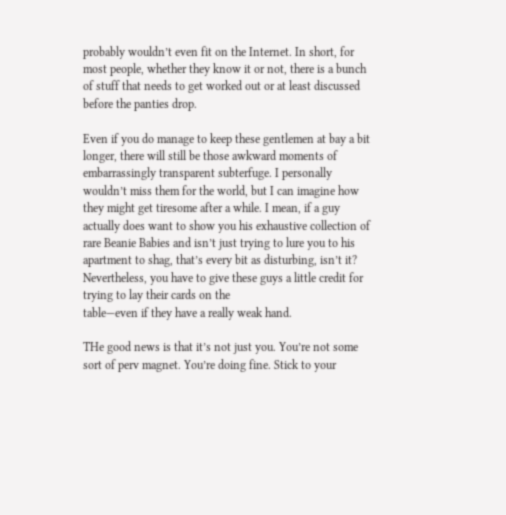probably wouldn’t even fit on the Internet. In short, for most people, whether they know it or not, there is a bunch of stuff that needs to get worked out or at least discussed before the panties drop.

Even if you do manage to keep these gentlemen at bay a bit longer, there will still be those awkward moments of embarrassingly transparent subterfuge. I personally wouldn’t miss them for the world, but I can imagine how they might get tiresome after a while. I mean, if a guy actually does want to show you his exhaustive collection of rare Beanie Babies and isn’t just trying to lure you to his apartment to shag, that’s every bit as disturbing, isn’t it? Nevertheless, you have to give these guys a little credit for trying to lay their cards on the
table—even if they have a really weak hand.

THe good news is that it’s not just you. You’re not some sort of perv magnet. You’re doing fine. Stick to your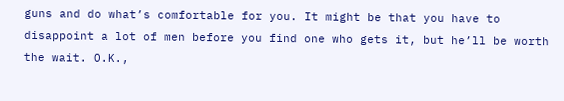guns and do what’s comfortable for you. It might be that you have to disappoint a lot of men before you find one who gets it, but he’ll be worth the wait. O.K.,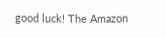good luck! The Amazon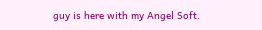guy is here with my Angel Soft.